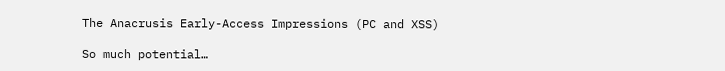The Anacrusis Early-Access Impressions (PC and XSS)

So much potential…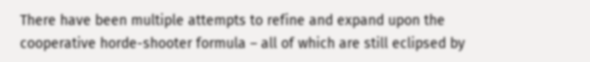There have been multiple attempts to refine and expand upon the cooperative horde-shooter formula – all of which are still eclipsed by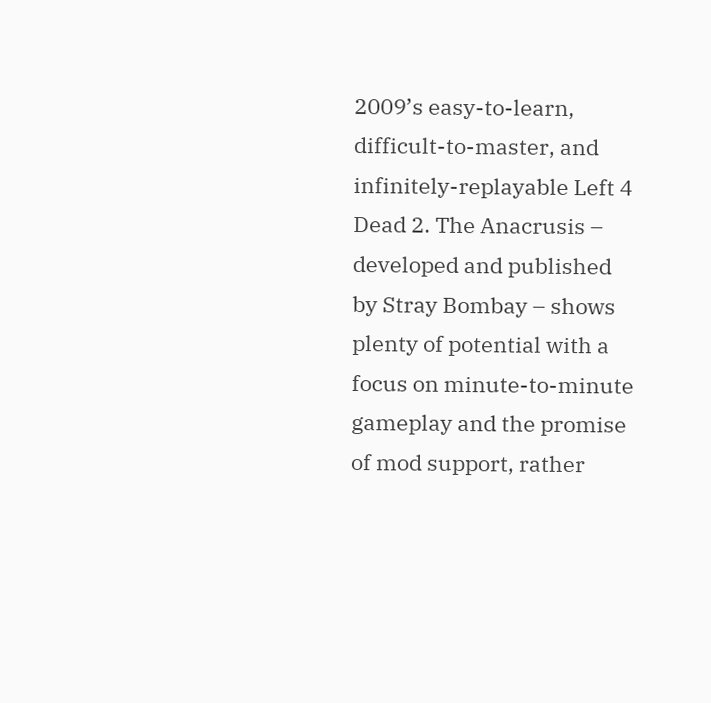2009’s easy-to-learn, difficult-to-master, and infinitely-replayable Left 4 Dead 2. The Anacrusis – developed and published by Stray Bombay – shows plenty of potential with a focus on minute-to-minute gameplay and the promise of mod support, rather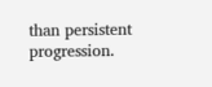than persistent progression.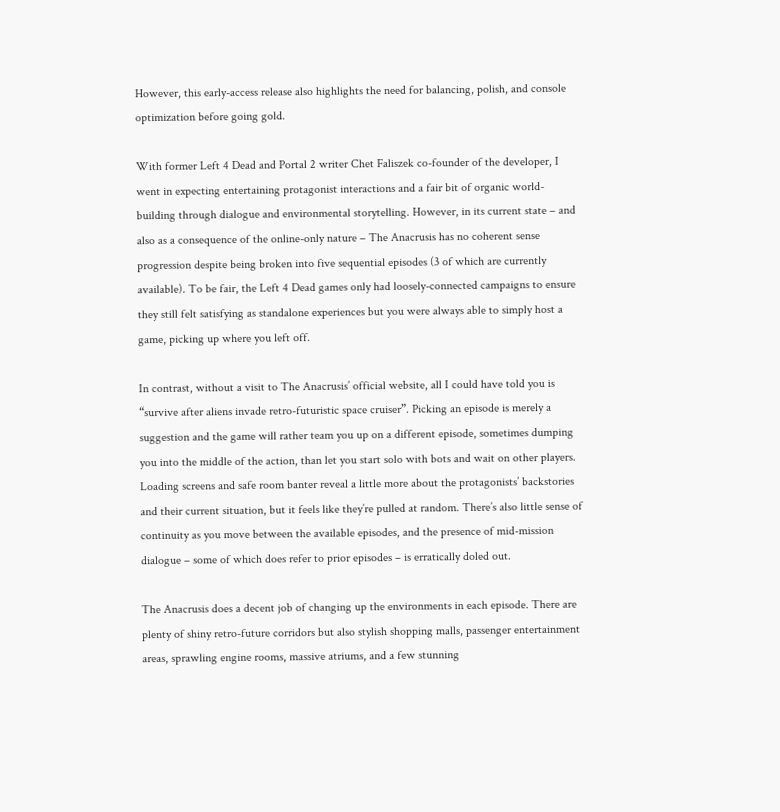However, this early-access release also highlights the need for balancing, polish, and console optimization before going gold.

With former Left 4 Dead and Portal 2 writer Chet Faliszek co-founder of the developer, I went in expecting entertaining protagonist interactions and a fair bit of organic world-building through dialogue and environmental storytelling. However, in its current state – and also as a consequence of the online-only nature – The Anacrusis has no coherent sense progression despite being broken into five sequential episodes (3 of which are currently available). To be fair, the Left 4 Dead games only had loosely-connected campaigns to ensure they still felt satisfying as standalone experiences but you were always able to simply host a game, picking up where you left off.

In contrast, without a visit to The Anacrusis’ official website, all I could have told you is “survive after aliens invade retro-futuristic space cruiser”. Picking an episode is merely a suggestion and the game will rather team you up on a different episode, sometimes dumping you into the middle of the action, than let you start solo with bots and wait on other players. Loading screens and safe room banter reveal a little more about the protagonists’ backstories and their current situation, but it feels like they’re pulled at random. There’s also little sense of continuity as you move between the available episodes, and the presence of mid-mission dialogue – some of which does refer to prior episodes – is erratically doled out.

The Anacrusis does a decent job of changing up the environments in each episode. There are plenty of shiny retro-future corridors but also stylish shopping malls, passenger entertainment areas, sprawling engine rooms, massive atriums, and a few stunning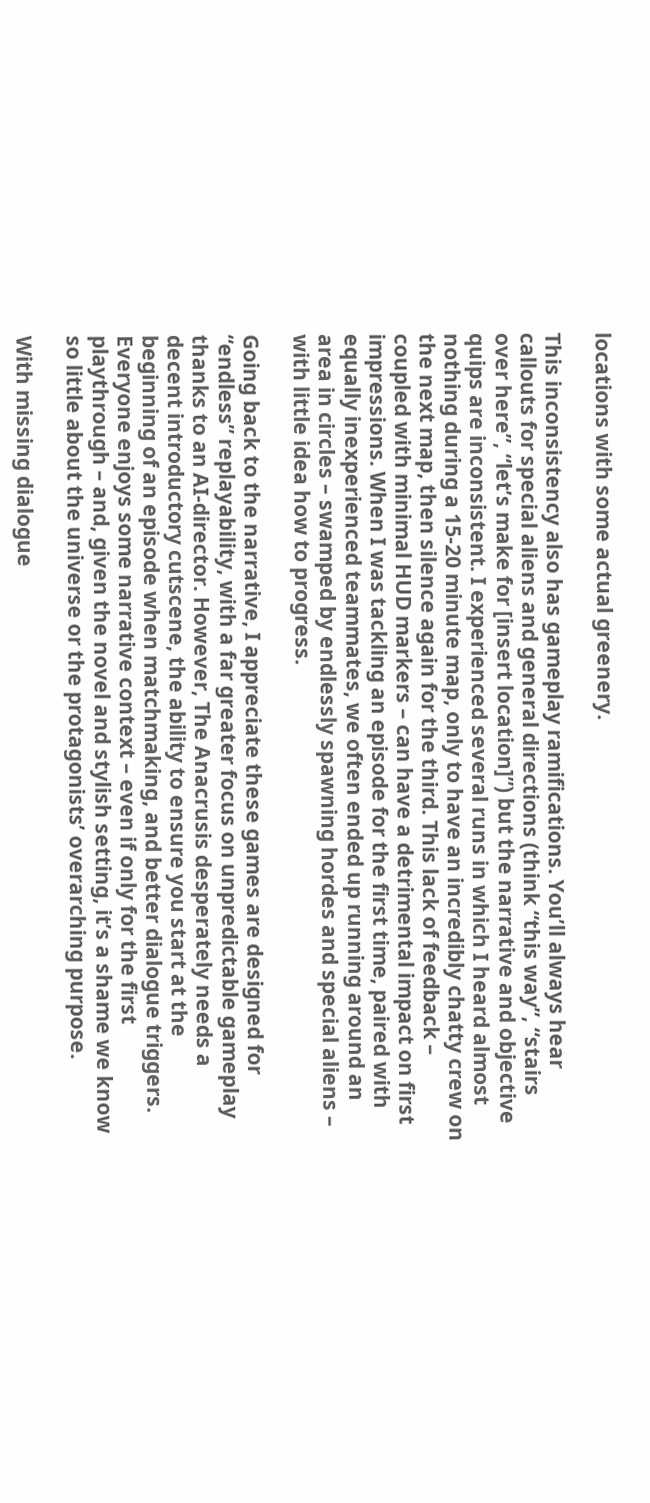locations with some actual greenery.

This inconsistency also has gameplay ramifications. You’ll always hear callouts for special aliens and general directions (think “this way”, “stairs over here”, “let’s make for [insert location]”) but the narrative and objective quips are inconsistent. I experienced several runs in which I heard almost nothing during a 15-20 minute map, only to have an incredibly chatty crew on the next map, then silence again for the third. This lack of feedback – coupled with minimal HUD markers – can have a detrimental impact on first impressions. When I was tackling an episode for the first time, paired with equally inexperienced teammates, we often ended up running around an area in circles – swamped by endlessly spawning hordes and special aliens – with little idea how to progress.

Going back to the narrative, I appreciate these games are designed for “endless” replayability, with a far greater focus on unpredictable gameplay thanks to an AI-director. However, The Anacrusis desperately needs a decent introductory cutscene, the ability to ensure you start at the beginning of an episode when matchmaking, and better dialogue triggers. Everyone enjoys some narrative context – even if only for the first playthrough – and, given the novel and stylish setting, it’s a shame we know so little about the universe or the protagonists’ overarching purpose.

With missing dialogue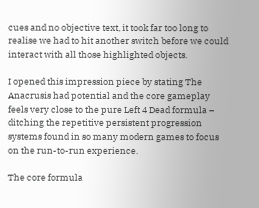cues and no objective text, it took far too long to realise we had to hit another switch before we could interact with all those highlighted objects.

I opened this impression piece by stating The Anacrusis had potential and the core gameplay feels very close to the pure Left 4 Dead formula – ditching the repetitive persistent progression systems found in so many modern games to focus on the run-to-run experience.

The core formula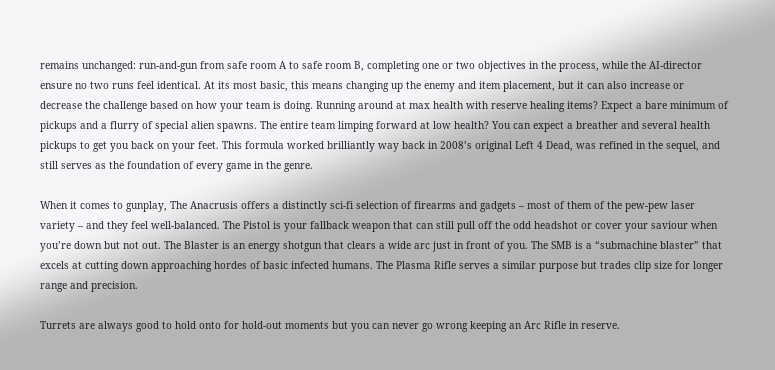remains unchanged: run-and-gun from safe room A to safe room B, completing one or two objectives in the process, while the AI-director ensure no two runs feel identical. At its most basic, this means changing up the enemy and item placement, but it can also increase or decrease the challenge based on how your team is doing. Running around at max health with reserve healing items? Expect a bare minimum of pickups and a flurry of special alien spawns. The entire team limping forward at low health? You can expect a breather and several health pickups to get you back on your feet. This formula worked brilliantly way back in 2008’s original Left 4 Dead, was refined in the sequel, and still serves as the foundation of every game in the genre.

When it comes to gunplay, The Anacrusis offers a distinctly sci-fi selection of firearms and gadgets – most of them of the pew-pew laser variety – and they feel well-balanced. The Pistol is your fallback weapon that can still pull off the odd headshot or cover your saviour when you’re down but not out. The Blaster is an energy shotgun that clears a wide arc just in front of you. The SMB is a “submachine blaster” that excels at cutting down approaching hordes of basic infected humans. The Plasma Rifle serves a similar purpose but trades clip size for longer range and precision.

Turrets are always good to hold onto for hold-out moments but you can never go wrong keeping an Arc Rifle in reserve.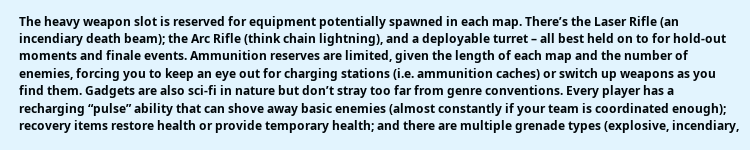The heavy weapon slot is reserved for equipment potentially spawned in each map. There’s the Laser Rifle (an incendiary death beam); the Arc Rifle (think chain lightning), and a deployable turret – all best held on to for hold-out moments and finale events. Ammunition reserves are limited, given the length of each map and the number of enemies, forcing you to keep an eye out for charging stations (i.e. ammunition caches) or switch up weapons as you find them. Gadgets are also sci-fi in nature but don’t stray too far from genre conventions. Every player has a recharging “pulse” ability that can shove away basic enemies (almost constantly if your team is coordinated enough); recovery items restore health or provide temporary health; and there are multiple grenade types (explosive, incendiary,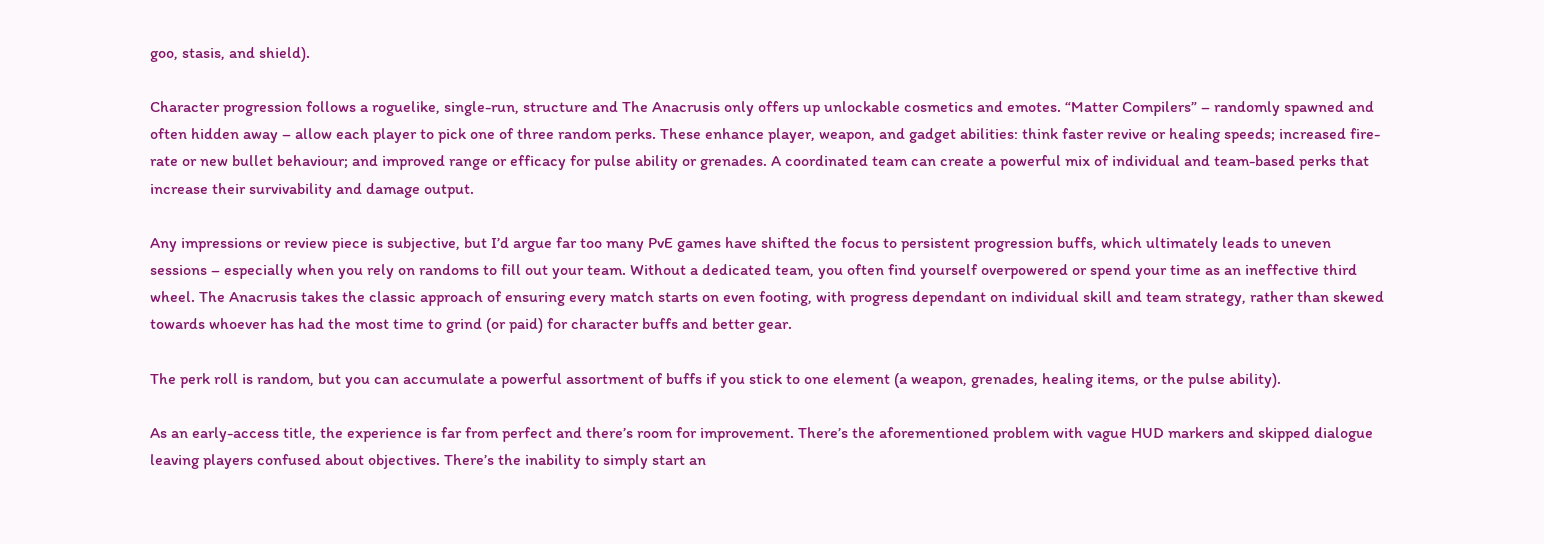goo, stasis, and shield).

Character progression follows a roguelike, single-run, structure and The Anacrusis only offers up unlockable cosmetics and emotes. “Matter Compilers” – randomly spawned and often hidden away – allow each player to pick one of three random perks. These enhance player, weapon, and gadget abilities: think faster revive or healing speeds; increased fire-rate or new bullet behaviour; and improved range or efficacy for pulse ability or grenades. A coordinated team can create a powerful mix of individual and team-based perks that increase their survivability and damage output.

Any impressions or review piece is subjective, but I’d argue far too many PvE games have shifted the focus to persistent progression buffs, which ultimately leads to uneven sessions – especially when you rely on randoms to fill out your team. Without a dedicated team, you often find yourself overpowered or spend your time as an ineffective third wheel. The Anacrusis takes the classic approach of ensuring every match starts on even footing, with progress dependant on individual skill and team strategy, rather than skewed towards whoever has had the most time to grind (or paid) for character buffs and better gear.

The perk roll is random, but you can accumulate a powerful assortment of buffs if you stick to one element (a weapon, grenades, healing items, or the pulse ability).

As an early-access title, the experience is far from perfect and there’s room for improvement. There’s the aforementioned problem with vague HUD markers and skipped dialogue leaving players confused about objectives. There’s the inability to simply start an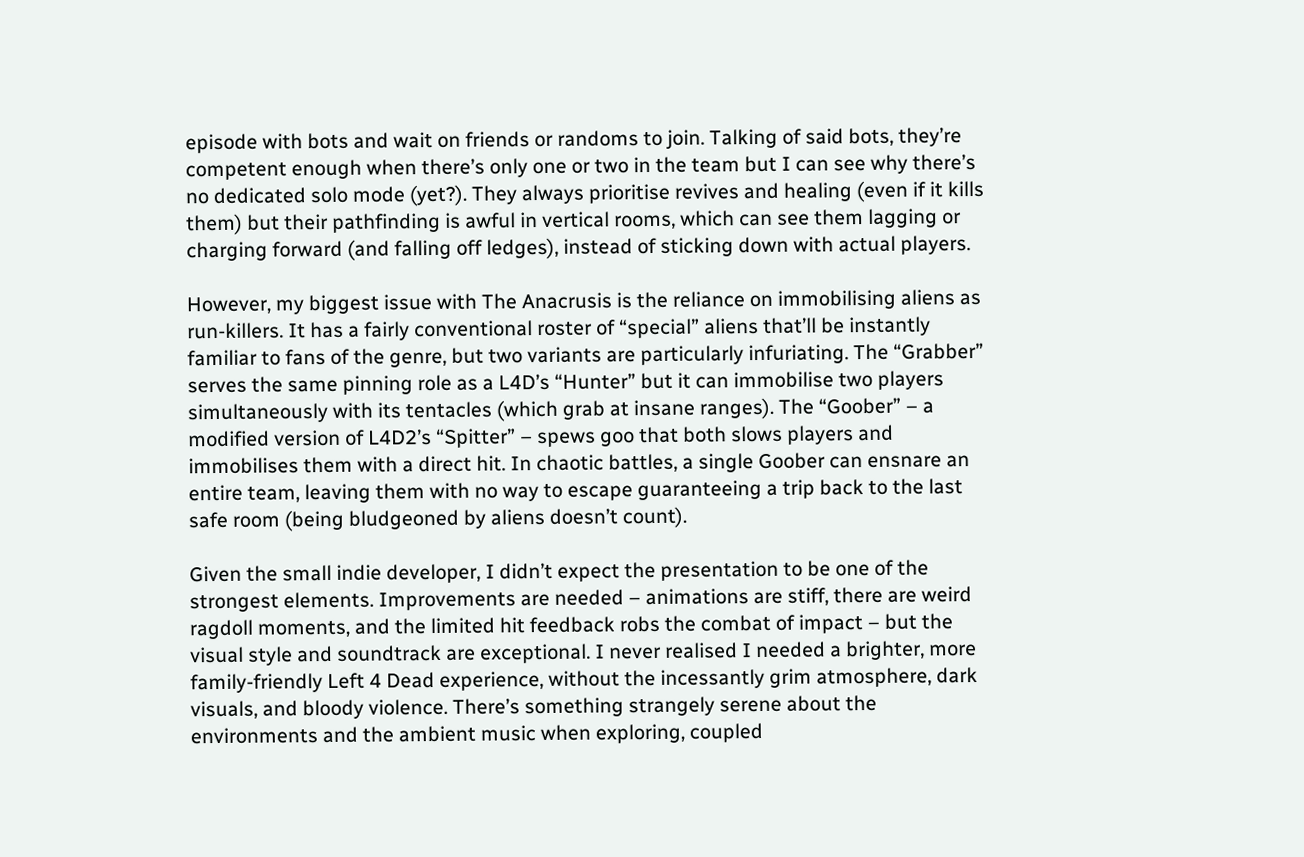episode with bots and wait on friends or randoms to join. Talking of said bots, they’re competent enough when there’s only one or two in the team but I can see why there’s no dedicated solo mode (yet?). They always prioritise revives and healing (even if it kills them) but their pathfinding is awful in vertical rooms, which can see them lagging or charging forward (and falling off ledges), instead of sticking down with actual players.

However, my biggest issue with The Anacrusis is the reliance on immobilising aliens as run-killers. It has a fairly conventional roster of “special” aliens that’ll be instantly familiar to fans of the genre, but two variants are particularly infuriating. The “Grabber” serves the same pinning role as a L4D’s “Hunter” but it can immobilise two players simultaneously with its tentacles (which grab at insane ranges). The “Goober” – a modified version of L4D2’s “Spitter” – spews goo that both slows players and immobilises them with a direct hit. In chaotic battles, a single Goober can ensnare an entire team, leaving them with no way to escape guaranteeing a trip back to the last safe room (being bludgeoned by aliens doesn’t count).

Given the small indie developer, I didn’t expect the presentation to be one of the strongest elements. Improvements are needed – animations are stiff, there are weird ragdoll moments, and the limited hit feedback robs the combat of impact – but the visual style and soundtrack are exceptional. I never realised I needed a brighter, more family-friendly Left 4 Dead experience, without the incessantly grim atmosphere, dark visuals, and bloody violence. There’s something strangely serene about the environments and the ambient music when exploring, coupled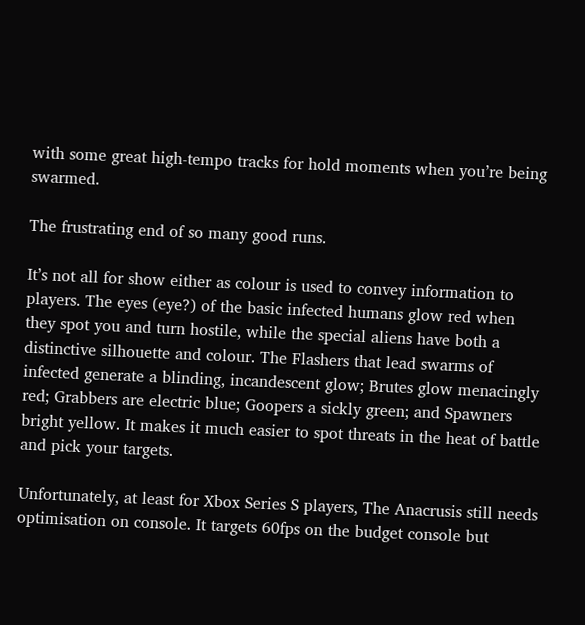with some great high-tempo tracks for hold moments when you’re being swarmed.

The frustrating end of so many good runs.

It’s not all for show either as colour is used to convey information to players. The eyes (eye?) of the basic infected humans glow red when they spot you and turn hostile, while the special aliens have both a distinctive silhouette and colour. The Flashers that lead swarms of infected generate a blinding, incandescent glow; Brutes glow menacingly red; Grabbers are electric blue; Goopers a sickly green; and Spawners bright yellow. It makes it much easier to spot threats in the heat of battle and pick your targets.

Unfortunately, at least for Xbox Series S players, The Anacrusis still needs optimisation on console. It targets 60fps on the budget console but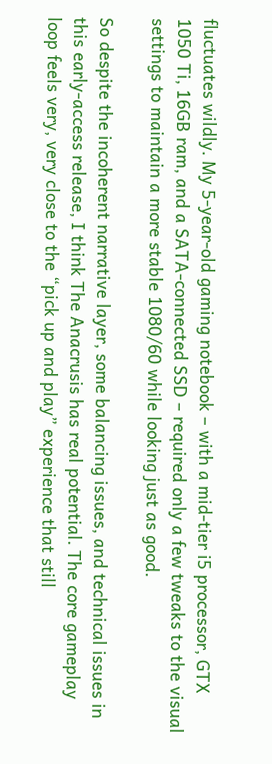fluctuates wildly. My 5-year-old gaming notebook – with a mid-tier i5 processor, GTX 1050 Ti, 16GB ram, and a SATA-connected SSD – required only a few tweaks to the visual settings to maintain a more stable 1080/60 while looking just as good.

So despite the incoherent narrative layer, some balancing issues, and technical issues in this early-access release, I think The Anacrusis has real potential. The core gameplay loop feels very, very close to the “pick up and play” experience that still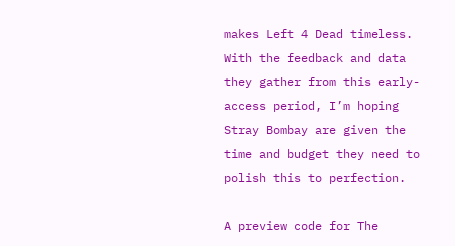makes Left 4 Dead timeless. With the feedback and data they gather from this early-access period, I’m hoping Stray Bombay are given the time and budget they need to polish this to perfection.

A preview code for The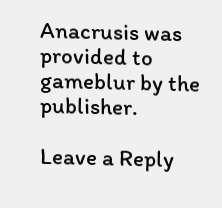Anacrusis was provided to gameblur by the publisher.

Leave a Reply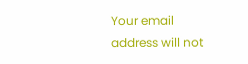Your email address will not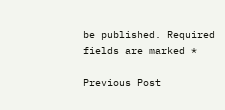be published. Required fields are marked *

Previous Post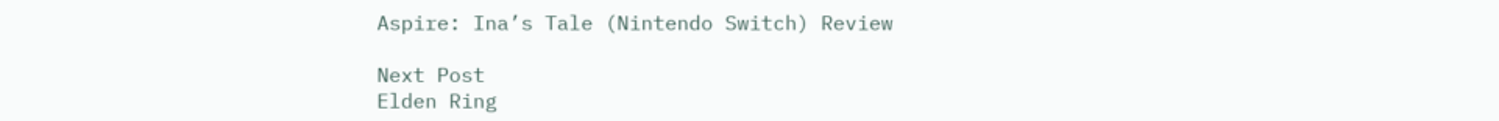Aspire: Ina’s Tale (Nintendo Switch) Review

Next Post
Elden Ring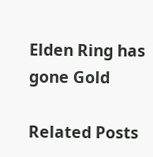Elden Ring has gone Gold

Related Posts